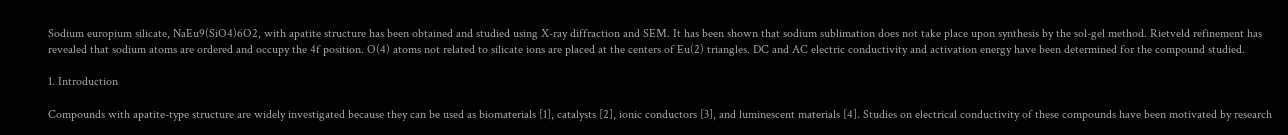Sodium europium silicate, NaEu9(SiO4)6O2, with apatite structure has been obtained and studied using X-ray diffraction and SEM. It has been shown that sodium sublimation does not take place upon synthesis by the sol-gel method. Rietveld refinement has revealed that sodium atoms are ordered and occupy the 4f position. O(4) atoms not related to silicate ions are placed at the centers of Eu(2) triangles. DC and AC electric conductivity and activation energy have been determined for the compound studied.

1. Introduction

Compounds with apatite-type structure are widely investigated because they can be used as biomaterials [1], catalysts [2], ionic conductors [3], and luminescent materials [4]. Studies on electrical conductivity of these compounds have been motivated by research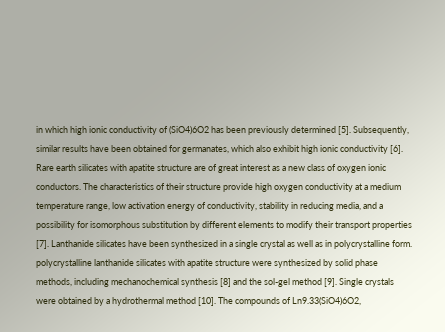in which high ionic conductivity of (SiO4)6O2 has been previously determined [5]. Subsequently, similar results have been obtained for germanates, which also exhibit high ionic conductivity [6]. Rare earth silicates with apatite structure are of great interest as a new class of oxygen ionic conductors. The characteristics of their structure provide high oxygen conductivity at a medium temperature range, low activation energy of conductivity, stability in reducing media, and a possibility for isomorphous substitution by different elements to modify their transport properties [7]. Lanthanide silicates have been synthesized in a single crystal as well as in polycrystalline form. polycrystalline lanthanide silicates with apatite structure were synthesized by solid phase methods, including mechanochemical synthesis [8] and the sol-gel method [9]. Single crystals were obtained by a hydrothermal method [10]. The compounds of Ln9.33(SiO4)6O2,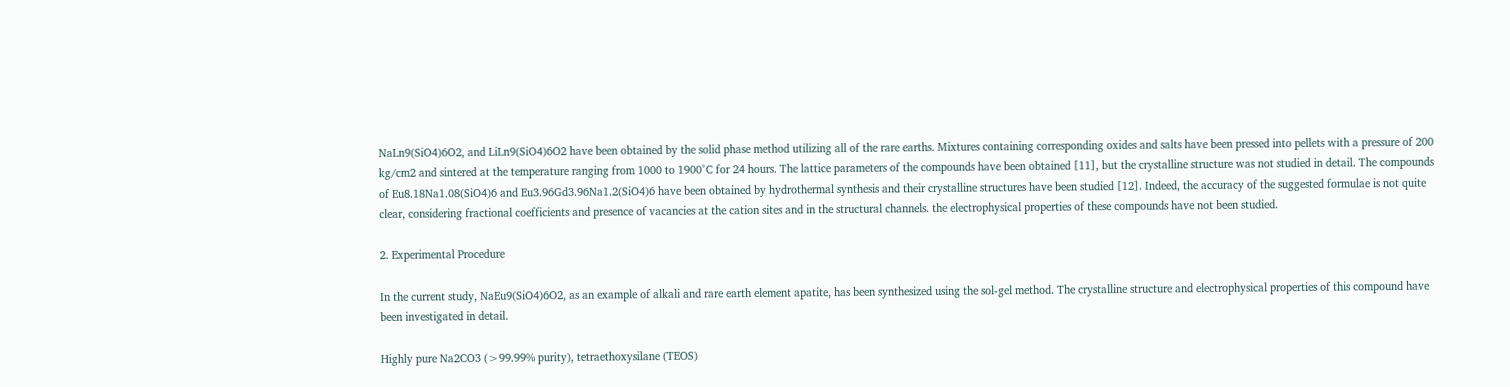NaLn9(SiO4)6O2, and LiLn9(SiO4)6O2 have been obtained by the solid phase method utilizing all of the rare earths. Mixtures containing corresponding oxides and salts have been pressed into pellets with a pressure of 200 kg/cm2 and sintered at the temperature ranging from 1000 to 1900°C for 24 hours. The lattice parameters of the compounds have been obtained [11], but the crystalline structure was not studied in detail. The compounds of Eu8.18Na1.08(SiO4)6 and Eu3.96Gd3.96Na1.2(SiO4)6 have been obtained by hydrothermal synthesis and their crystalline structures have been studied [12]. Indeed, the accuracy of the suggested formulae is not quite clear, considering fractional coefficients and presence of vacancies at the cation sites and in the structural channels. the electrophysical properties of these compounds have not been studied.

2. Experimental Procedure

In the current study, NaEu9(SiO4)6O2, as an example of alkali and rare earth element apatite, has been synthesized using the sol-gel method. The crystalline structure and electrophysical properties of this compound have been investigated in detail.

Highly pure Na2CO3 (>99.99% purity), tetraethoxysilane (TEOS)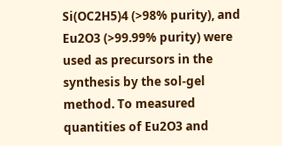Si(OC2H5)4 (>98% purity), and Eu2O3 (>99.99% purity) were used as precursors in the synthesis by the sol-gel method. To measured quantities of Eu2O3 and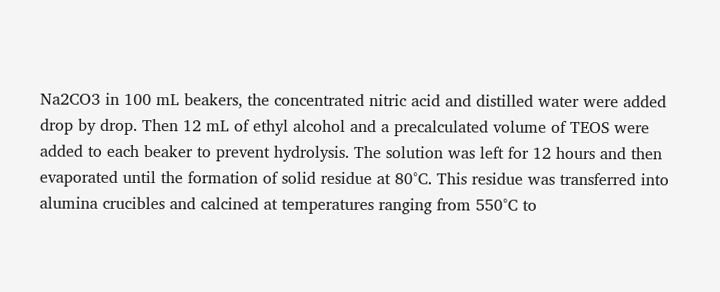Na2CO3 in 100 mL beakers, the concentrated nitric acid and distilled water were added drop by drop. Then 12 mL of ethyl alcohol and a precalculated volume of TEOS were added to each beaker to prevent hydrolysis. The solution was left for 12 hours and then evaporated until the formation of solid residue at 80°C. This residue was transferred into alumina crucibles and calcined at temperatures ranging from 550°C to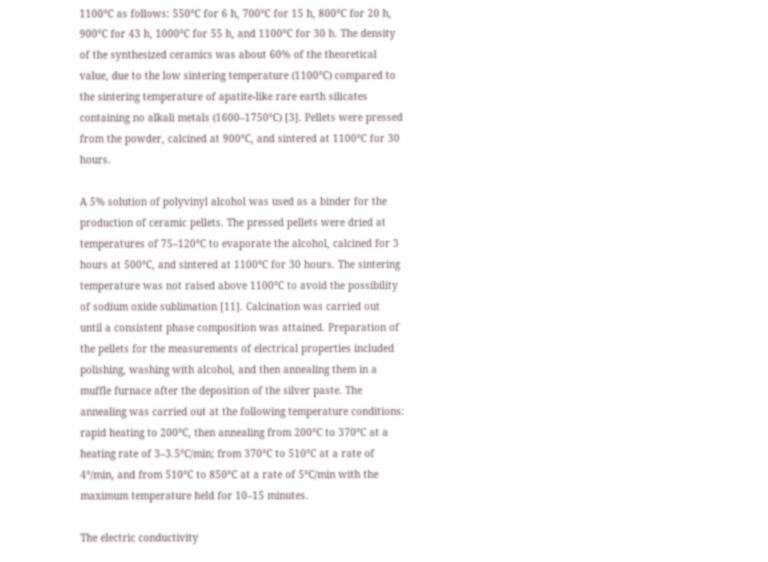1100°C as follows: 550°C for 6 h, 700°C for 15 h, 800°C for 20 h, 900°C for 43 h, 1000°C for 55 h, and 1100°C for 30 h. The density of the synthesized ceramics was about 60% of the theoretical value, due to the low sintering temperature (1100°C) compared to the sintering temperature of apatite-like rare earth silicates containing no alkali metals (1600–1750°C) [3]. Pellets were pressed from the powder, calcined at 900°C, and sintered at 1100°C for 30 hours.

A 5% solution of polyvinyl alcohol was used as a binder for the production of ceramic pellets. The pressed pellets were dried at temperatures of 75–120°C to evaporate the alcohol, calcined for 3 hours at 500°C, and sintered at 1100°C for 30 hours. The sintering temperature was not raised above 1100°C to avoid the possibility of sodium oxide sublimation [11]. Calcination was carried out until a consistent phase composition was attained. Preparation of the pellets for the measurements of electrical properties included polishing, washing with alcohol, and then annealing them in a muffle furnace after the deposition of the silver paste. The annealing was carried out at the following temperature conditions: rapid heating to 200°C, then annealing from 200°C to 370°C at a heating rate of 3–3.5°C/min; from 370°C to 510°C at a rate of 4°/min, and from 510°C to 850°C at a rate of 5°C/min with the maximum temperature held for 10–15 minutes.

The electric conductivity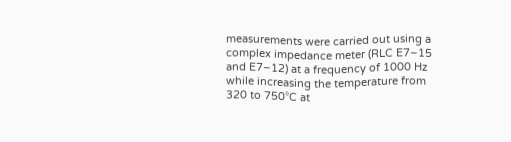measurements were carried out using a complex impedance meter (RLC E7–15 and E7–12) at a frequency of 1000 Hz while increasing the temperature from 320 to 750°C at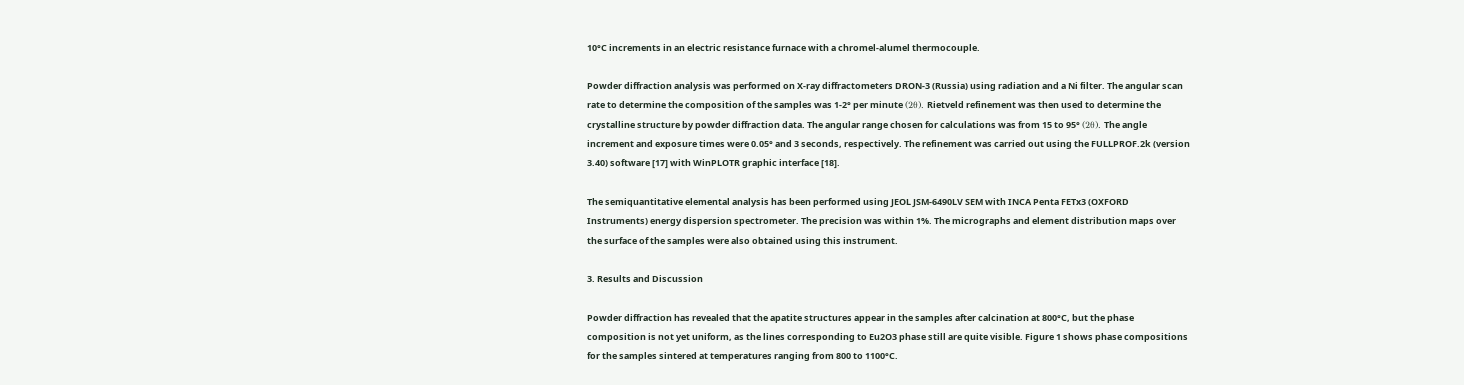10°C increments in an electric resistance furnace with a chromel-alumel thermocouple.

Powder diffraction analysis was performed on X-ray diffractometers DRON-3 (Russia) using radiation and a Ni filter. The angular scan rate to determine the composition of the samples was 1-2° per minute (2θ). Rietveld refinement was then used to determine the crystalline structure by powder diffraction data. The angular range chosen for calculations was from 15 to 95° (2θ). The angle increment and exposure times were 0.05° and 3 seconds, respectively. The refinement was carried out using the FULLPROF.2k (version 3.40) software [17] with WinPLOTR graphic interface [18].

The semiquantitative elemental analysis has been performed using JEOL JSM-6490LV SEM with INCA Penta FETx3 (OXFORD Instruments) energy dispersion spectrometer. The precision was within 1%. The micrographs and element distribution maps over the surface of the samples were also obtained using this instrument.

3. Results and Discussion

Powder diffraction has revealed that the apatite structures appear in the samples after calcination at 800°C, but the phase composition is not yet uniform, as the lines corresponding to Eu2O3 phase still are quite visible. Figure 1 shows phase compositions for the samples sintered at temperatures ranging from 800 to 1100°C.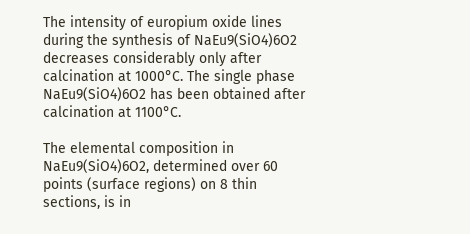The intensity of europium oxide lines during the synthesis of NaEu9(SiO4)6O2 decreases considerably only after calcination at 1000°C. The single phase NaEu9(SiO4)6O2 has been obtained after calcination at 1100°C.

The elemental composition in NaEu9(SiO4)6O2, determined over 60 points (surface regions) on 8 thin sections, is in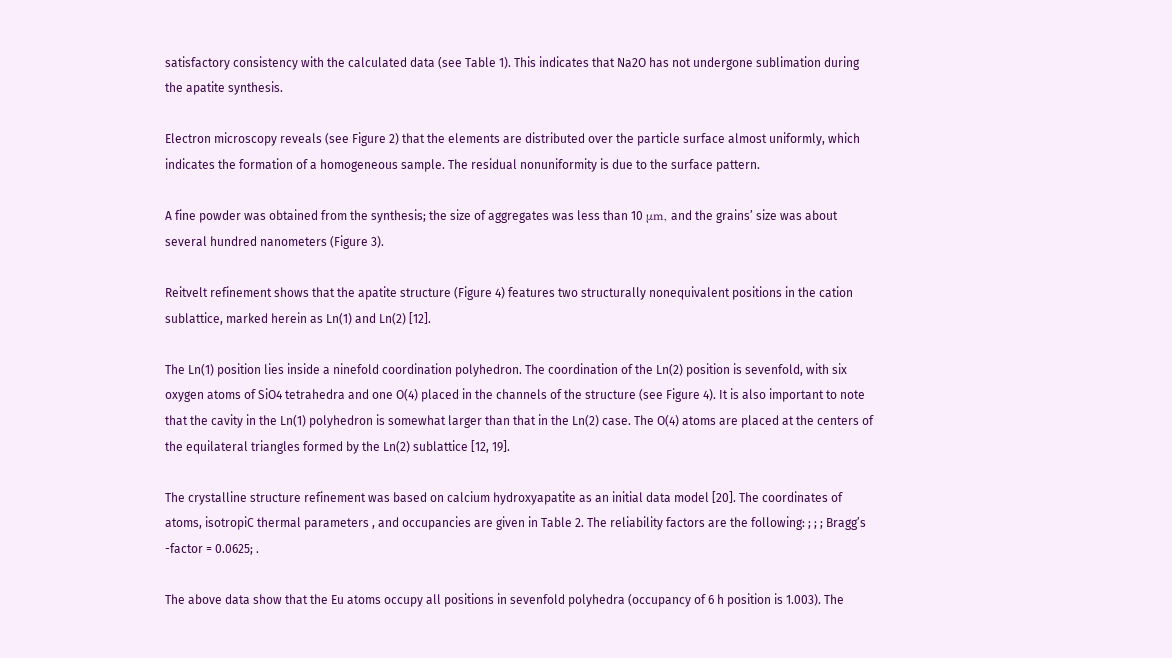satisfactory consistency with the calculated data (see Table 1). This indicates that Na2O has not undergone sublimation during the apatite synthesis.

Electron microscopy reveals (see Figure 2) that the elements are distributed over the particle surface almost uniformly, which indicates the formation of a homogeneous sample. The residual nonuniformity is due to the surface pattern.

A fine powder was obtained from the synthesis; the size of aggregates was less than 10 μm, and the grains’ size was about several hundred nanometers (Figure 3).

Reitvelt refinement shows that the apatite structure (Figure 4) features two structurally nonequivalent positions in the cation sublattice, marked herein as Ln(1) and Ln(2) [12].

The Ln(1) position lies inside a ninefold coordination polyhedron. The coordination of the Ln(2) position is sevenfold, with six oxygen atoms of SiO4 tetrahedra and one O(4) placed in the channels of the structure (see Figure 4). It is also important to note that the cavity in the Ln(1) polyhedron is somewhat larger than that in the Ln(2) case. The O(4) atoms are placed at the centers of the equilateral triangles formed by the Ln(2) sublattice [12, 19].

The crystalline structure refinement was based on calcium hydroxyapatite as an initial data model [20]. The coordinates of atoms, isotropiC thermal parameters , and occupancies are given in Table 2. The reliability factors are the following: ; ; ; Bragg’s -factor = 0.0625; .

The above data show that the Eu atoms occupy all positions in sevenfold polyhedra (occupancy of 6 h position is 1.003). The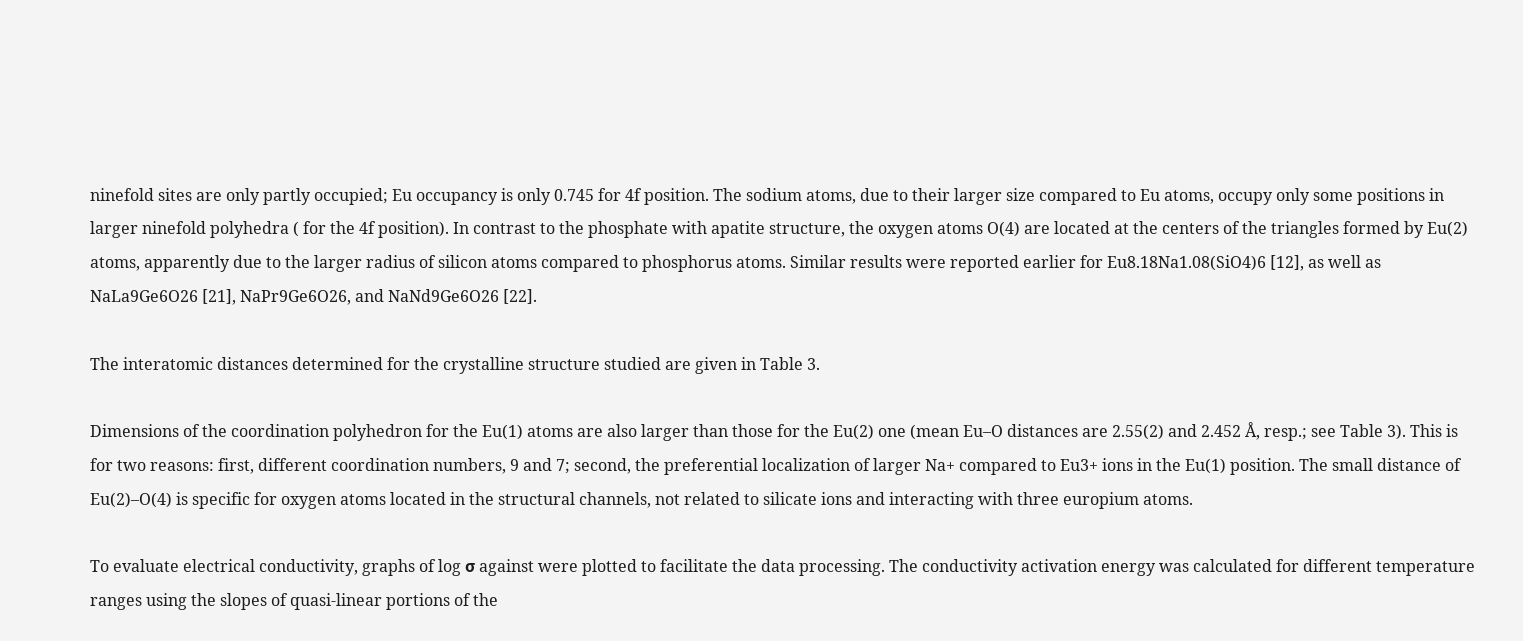ninefold sites are only partly occupied; Eu occupancy is only 0.745 for 4f position. The sodium atoms, due to their larger size compared to Eu atoms, occupy only some positions in larger ninefold polyhedra ( for the 4f position). In contrast to the phosphate with apatite structure, the oxygen atoms O(4) are located at the centers of the triangles formed by Eu(2) atoms, apparently due to the larger radius of silicon atoms compared to phosphorus atoms. Similar results were reported earlier for Eu8.18Na1.08(SiO4)6 [12], as well as NaLa9Ge6O26 [21], NaPr9Ge6O26, and NaNd9Ge6O26 [22].

The interatomic distances determined for the crystalline structure studied are given in Table 3.

Dimensions of the coordination polyhedron for the Eu(1) atoms are also larger than those for the Eu(2) one (mean Eu–O distances are 2.55(2) and 2.452 Å, resp.; see Table 3). This is for two reasons: first, different coordination numbers, 9 and 7; second, the preferential localization of larger Na+ compared to Eu3+ ions in the Eu(1) position. The small distance of Eu(2)–O(4) is specific for oxygen atoms located in the structural channels, not related to silicate ions and interacting with three europium atoms.

To evaluate electrical conductivity, graphs of log σ against were plotted to facilitate the data processing. The conductivity activation energy was calculated for different temperature ranges using the slopes of quasi-linear portions of the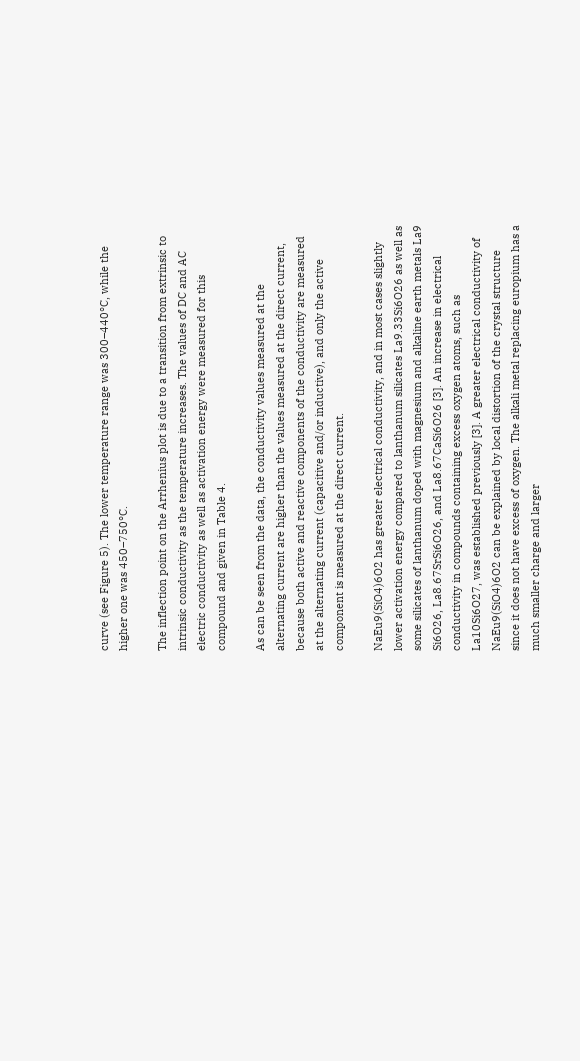curve (see Figure 5). The lower temperature range was 300–440°C, while the higher one was 450–750°C.

The inflection point on the Arrhenius plot is due to a transition from extrinsic to intrinsic conductivity as the temperature increases. The values of DC and AC electric conductivity as well as activation energy were measured for this compound and given in Table 4.

As can be seen from the data, the conductivity values measured at the alternating current are higher than the values measured at the direct current, because both active and reactive components of the conductivity are measured at the alternating current (capacitive and/or inductive), and only the active component is measured at the direct current.

NaEu9(SiO4)6O2 has greater electrical conductivity, and in most cases slightly lower activation energy compared to lanthanum silicates La9.33Si6O26 as well as some silicates of lanthanum doped with magnesium and alkaline earth metals La9 Si6O26, La8.67SrSi6O26, and La8.67CaSi6O26 [3]. An increase in electrical conductivity in compounds containing excess oxygen atoms, such as La10Si6O27, was established previously [3]. A greater electrical conductivity of NaEu9(SiO4)6O2 can be explained by local distortion of the crystal structure since it does not have excess of oxygen. The alkali metal replacing europium has a much smaller charge and larger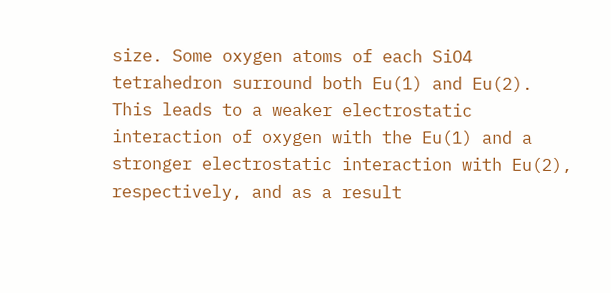size. Some oxygen atoms of each SiO4 tetrahedron surround both Eu(1) and Eu(2). This leads to a weaker electrostatic interaction of oxygen with the Eu(1) and a stronger electrostatic interaction with Eu(2), respectively, and as a result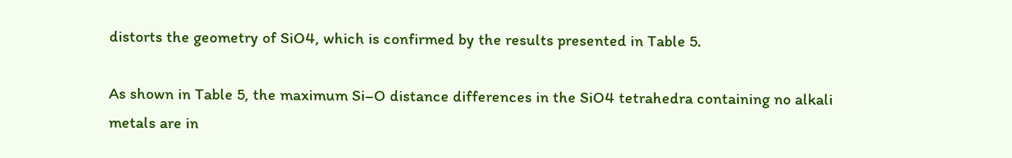distorts the geometry of SiO4, which is confirmed by the results presented in Table 5.

As shown in Table 5, the maximum Si–O distance differences in the SiO4 tetrahedra containing no alkali metals are in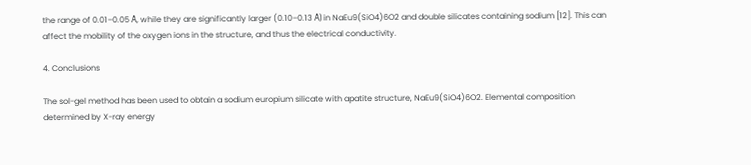the range of 0.01–0.05 Å, while they are significantly larger (0.10–0.13 Å) in NaEu9(SiO4)6O2 and double silicates containing sodium [12]. This can affect the mobility of the oxygen ions in the structure, and thus the electrical conductivity.

4. Conclusions

The sol-gel method has been used to obtain a sodium europium silicate with apatite structure, NaEu9(SiO4)6O2. Elemental composition determined by X-ray energy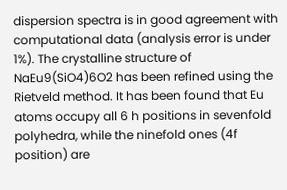dispersion spectra is in good agreement with computational data (analysis error is under 1%). The crystalline structure of NaEu9(SiO4)6O2 has been refined using the Rietveld method. It has been found that Eu atoms occupy all 6 h positions in sevenfold polyhedra, while the ninefold ones (4f position) are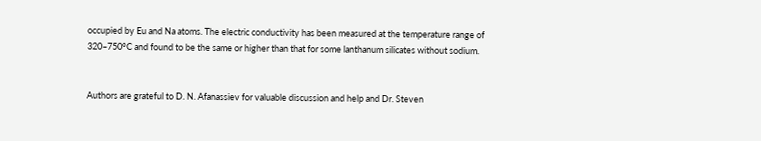occupied by Eu and Na atoms. The electric conductivity has been measured at the temperature range of 320–750°C and found to be the same or higher than that for some lanthanum silicates without sodium.


Authors are grateful to D. N. Afanassiev for valuable discussion and help and Dr. Steven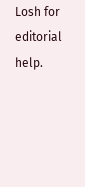Losh for editorial help.